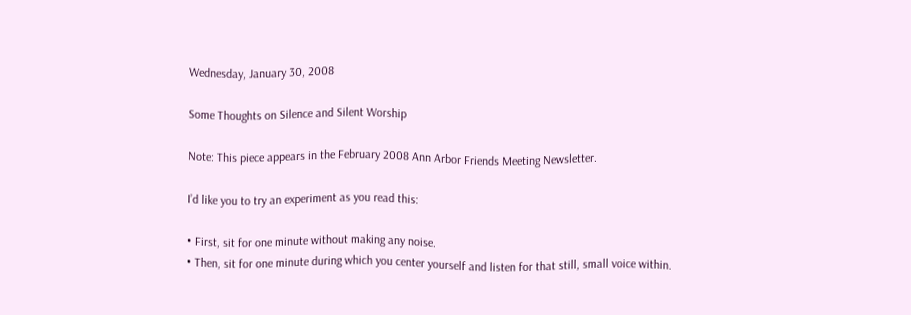Wednesday, January 30, 2008

Some Thoughts on Silence and Silent Worship

Note: This piece appears in the February 2008 Ann Arbor Friends Meeting Newsletter.

I’d like you to try an experiment as you read this:

• First, sit for one minute without making any noise.
• Then, sit for one minute during which you center yourself and listen for that still, small voice within.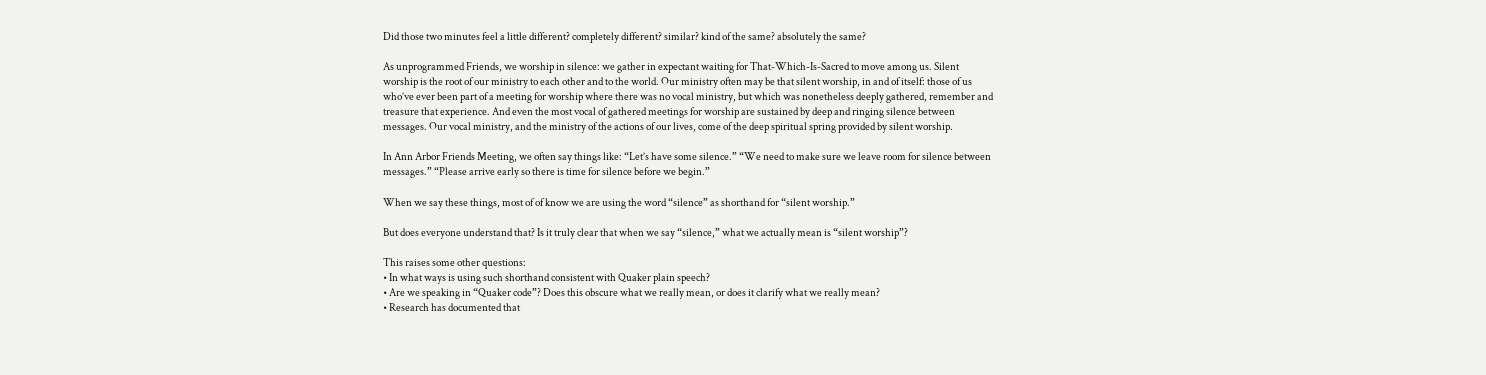Did those two minutes feel a little different? completely different? similar? kind of the same? absolutely the same?

As unprogrammed Friends, we worship in silence: we gather in expectant waiting for That-Which-Is-Sacred to move among us. Silent worship is the root of our ministry to each other and to the world. Our ministry often may be that silent worship, in and of itself: those of us who’ve ever been part of a meeting for worship where there was no vocal ministry, but which was nonetheless deeply gathered, remember and treasure that experience. And even the most vocal of gathered meetings for worship are sustained by deep and ringing silence between messages. Our vocal ministry, and the ministry of the actions of our lives, come of the deep spiritual spring provided by silent worship.

In Ann Arbor Friends Meeting, we often say things like: “Let’s have some silence.” “We need to make sure we leave room for silence between messages.” “Please arrive early so there is time for silence before we begin.”

When we say these things, most of of know we are using the word “silence” as shorthand for “silent worship.”

But does everyone understand that? Is it truly clear that when we say “silence,” what we actually mean is “silent worship”?

This raises some other questions:
• In what ways is using such shorthand consistent with Quaker plain speech?
• Are we speaking in “Quaker code”? Does this obscure what we really mean, or does it clarify what we really mean?
• Research has documented that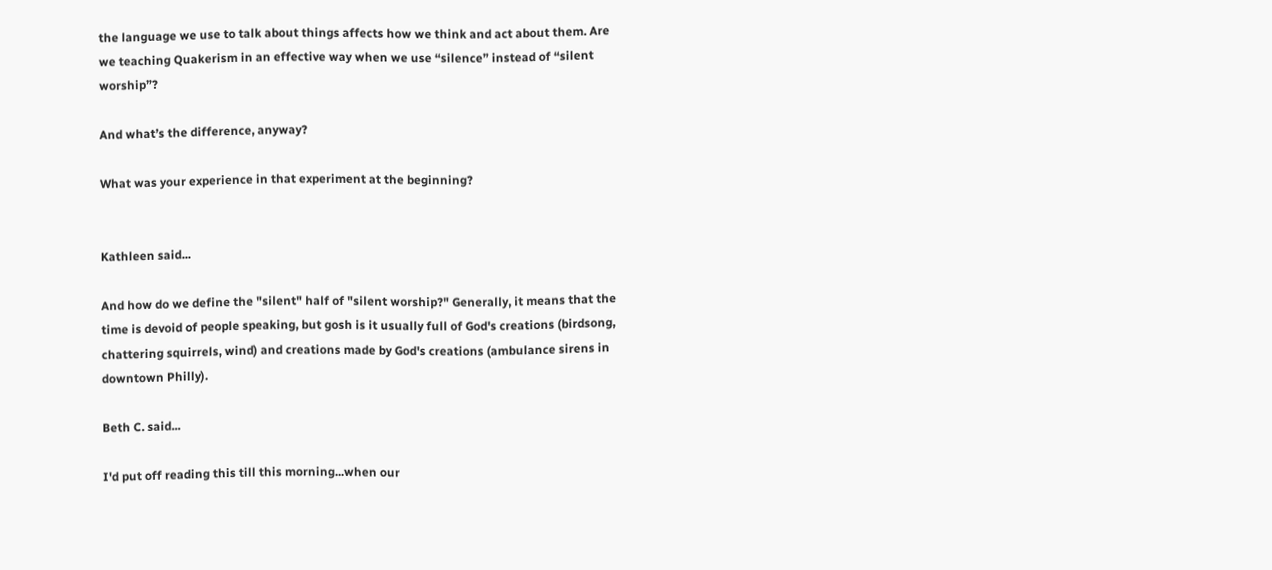the language we use to talk about things affects how we think and act about them. Are we teaching Quakerism in an effective way when we use “silence” instead of “silent worship”?

And what’s the difference, anyway?

What was your experience in that experiment at the beginning?


Kathleen said...

And how do we define the "silent" half of "silent worship?" Generally, it means that the time is devoid of people speaking, but gosh is it usually full of God's creations (birdsong, chattering squirrels, wind) and creations made by God's creations (ambulance sirens in downtown Philly).

Beth C. said...

I'd put off reading this till this morning...when our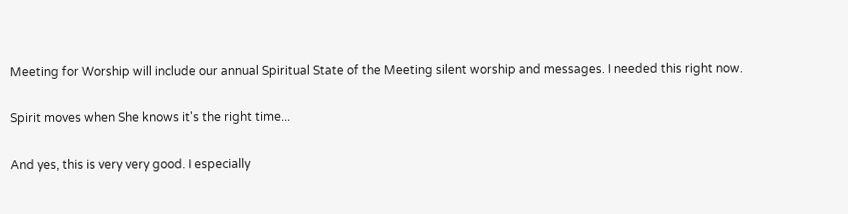Meeting for Worship will include our annual Spiritual State of the Meeting silent worship and messages. I needed this right now.

Spirit moves when She knows it's the right time...

And yes, this is very very good. I especially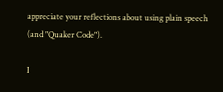appreciate your reflections about using plain speech (and "Quaker Code").

I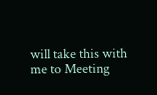will take this with me to Meeting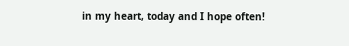in my heart, today and I hope often!